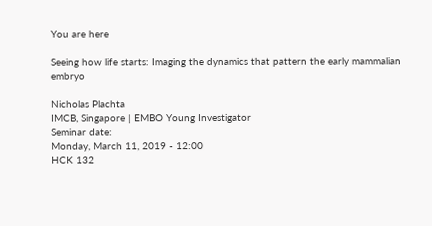You are here

Seeing how life starts: Imaging the dynamics that pattern the early mammalian embryo

Nicholas Plachta
IMCB, Singapore | EMBO Young Investigator
Seminar date:
Monday, March 11, 2019 - 12:00
HCK 132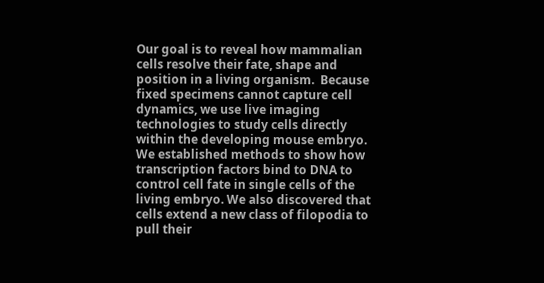Our goal is to reveal how mammalian cells resolve their fate, shape and position in a living organism.  Because fixed specimens cannot capture cell dynamics, we use live imaging technologies to study cells directly within the developing mouse embryo. We established methods to show how transcription factors bind to DNA to control cell fate in single cells of the living embryo. We also discovered that cells extend a new class of filopodia to pull their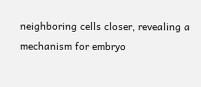neighboring cells closer, revealing a mechanism for embryo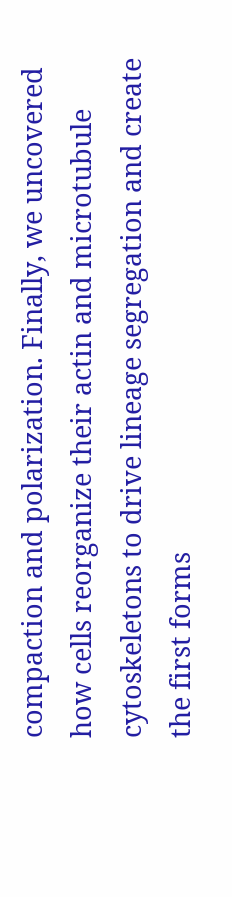compaction and polarization. Finally, we uncovered how cells reorganize their actin and microtubule cytoskeletons to drive lineage segregation and create the first forms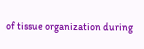of tissue organization during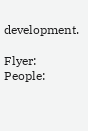development.

Flyer: People: